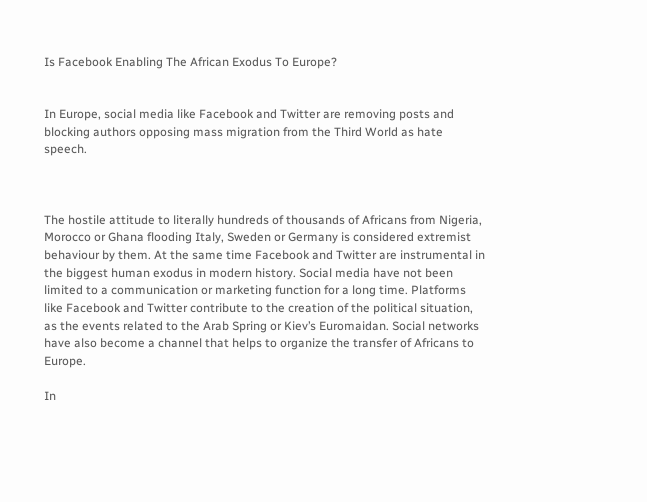Is Facebook Enabling The African Exodus To Europe?


In Europe, social media like Facebook and Twitter are removing posts and blocking authors opposing mass migration from the Third World as hate speech.



The hostile attitude to literally hundreds of thousands of Africans from Nigeria, Morocco or Ghana flooding Italy, Sweden or Germany is considered extremist behaviour by them. At the same time Facebook and Twitter are instrumental in the biggest human exodus in modern history. Social media have not been limited to a communication or marketing function for a long time. Platforms like Facebook and Twitter contribute to the creation of the political situation, as the events related to the Arab Spring or Kiev’s Euromaidan. Social networks have also become a channel that helps to organize the transfer of Africans to Europe.

In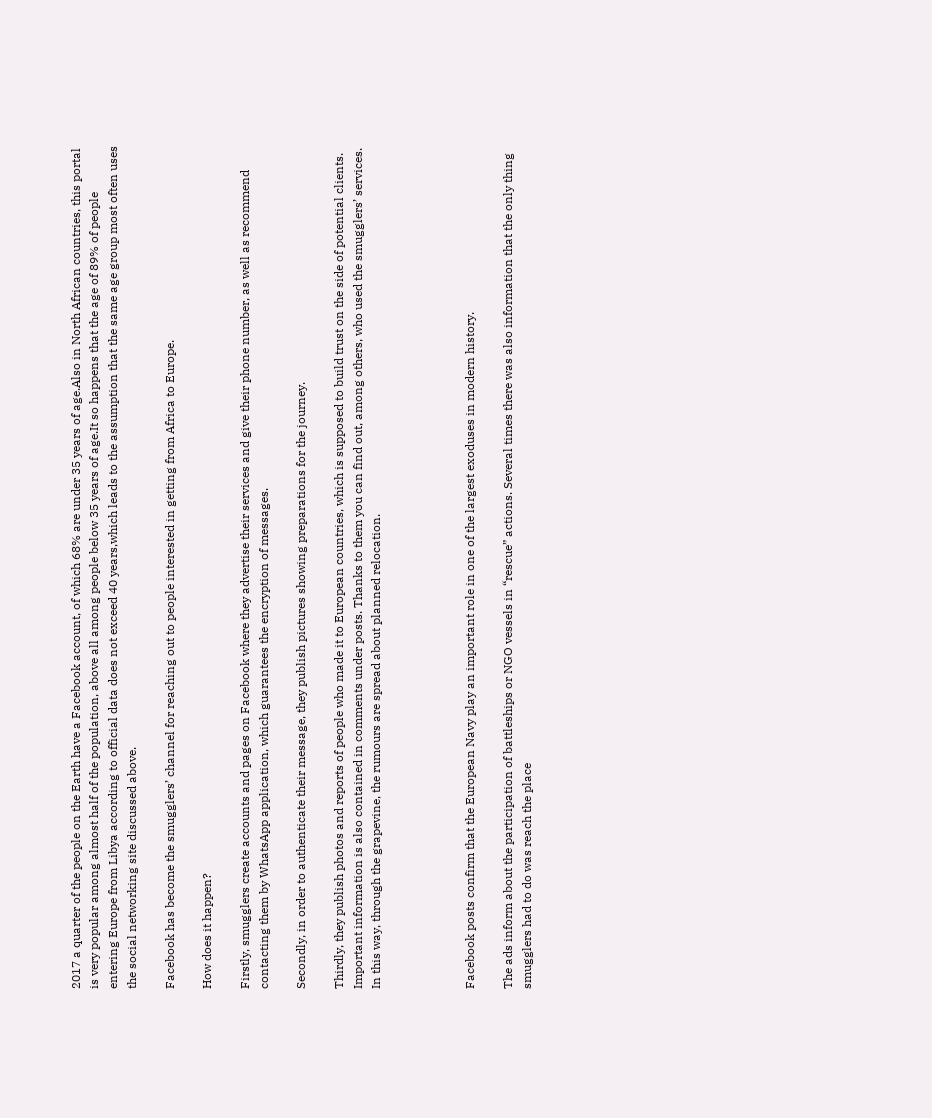2017 a quarter of the people on the Earth have a Facebook account, of which 68% are under 35 years of age.Also in North African countries, this portal is very popular among almost half of the population, above all among people below 35 years of age.It so happens that the age of 89% of people entering Europe from Libya according to official data does not exceed 40 years,which leads to the assumption that the same age group most often uses the social networking site discussed above.

Facebook has become the smugglers’ channel for reaching out to people interested in getting from Africa to Europe.

How does it happen?

Firstly, smugglers create accounts and pages on Facebook where they advertise their services and give their phone number, as well as recommend contacting them by WhatsApp application, which guarantees the encryption of messages.

Secondly, in order to authenticate their message, they publish pictures showing preparations for the journey.

Thirdly, they publish photos and reports of people who made it to European countries, which is supposed to build trust on the side of potential clients. Important information is also contained in comments under posts. Thanks to them you can find out, among others, who used the smugglers’ services. In this way, through the grapevine, the rumours are spread about planned relocation.




Facebook posts confirm that the European Navy play an important role in one of the largest exoduses in modern history.

The ads inform about the participation of battleships or NGO vessels in “rescue” actions. Several times there was also information that the only thing smugglers had to do was reach the place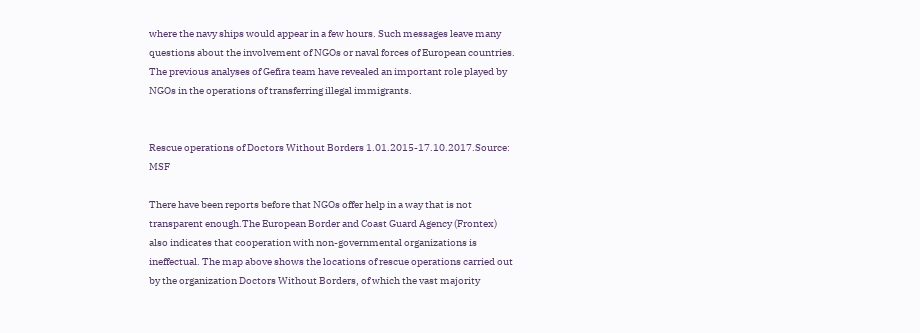where the navy ships would appear in a few hours. Such messages leave many questions about the involvement of NGOs or naval forces of European countries. The previous analyses of Gefira team have revealed an important role played by NGOs in the operations of transferring illegal immigrants.


Rescue operations of Doctors Without Borders 1.01.2015-17.10.2017.Source: MSF

There have been reports before that NGOs offer help in a way that is not transparent enough.The European Border and Coast Guard Agency (Frontex) also indicates that cooperation with non-governmental organizations is ineffectual. The map above shows the locations of rescue operations carried out by the organization Doctors Without Borders, of which the vast majority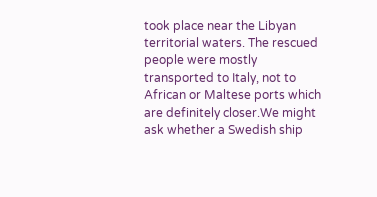took place near the Libyan territorial waters. The rescued people were mostly transported to Italy, not to African or Maltese ports which are definitely closer.We might ask whether a Swedish ship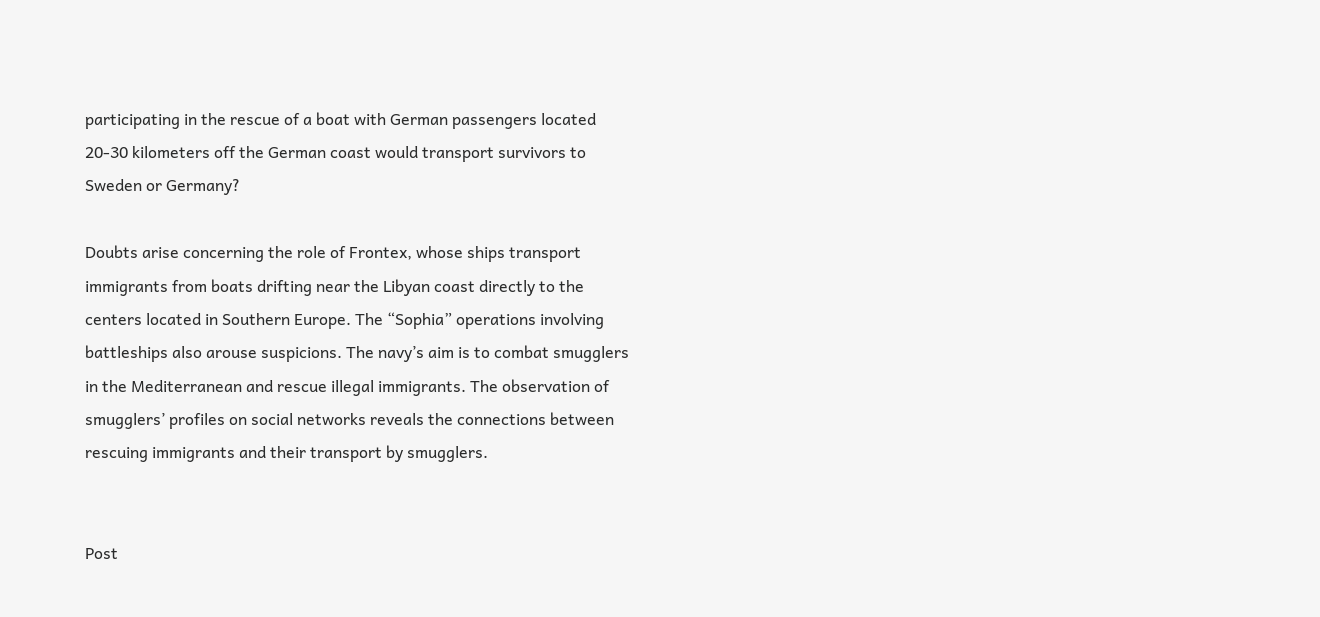participating in the rescue of a boat with German passengers located 20-30 kilometers off the German coast would transport survivors to Sweden or Germany?

Doubts arise concerning the role of Frontex, whose ships transport immigrants from boats drifting near the Libyan coast directly to the centers located in Southern Europe. The “Sophia” operations involving battleships also arouse suspicions. The navy’s aim is to combat smugglers in the Mediterranean and rescue illegal immigrants. The observation of smugglers’ profiles on social networks reveals the connections between rescuing immigrants and their transport by smugglers.


Post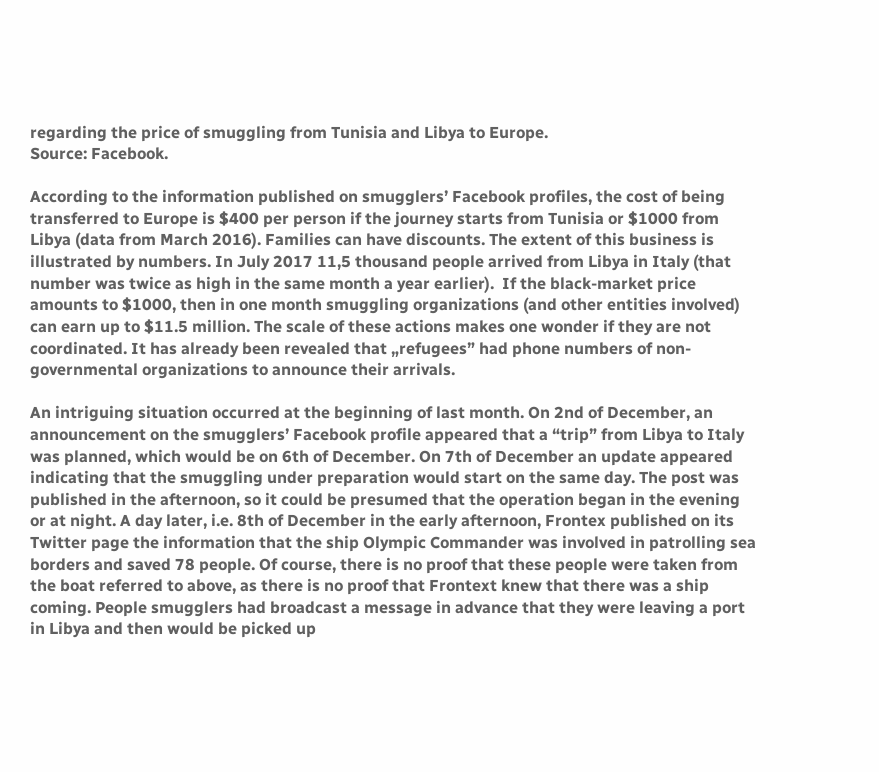regarding the price of smuggling from Tunisia and Libya to Europe.
Source: Facebook.

According to the information published on smugglers’ Facebook profiles, the cost of being transferred to Europe is $400 per person if the journey starts from Tunisia or $1000 from Libya (data from March 2016). Families can have discounts. The extent of this business is illustrated by numbers. In July 2017 11,5 thousand people arrived from Libya in Italy (that number was twice as high in the same month a year earlier).  If the black-market price amounts to $1000, then in one month smuggling organizations (and other entities involved) can earn up to $11.5 million. The scale of these actions makes one wonder if they are not coordinated. It has already been revealed that „refugees” had phone numbers of non-governmental organizations to announce their arrivals.

An intriguing situation occurred at the beginning of last month. On 2nd of December, an announcement on the smugglers’ Facebook profile appeared that a “trip” from Libya to Italy was planned, which would be on 6th of December. On 7th of December an update appeared indicating that the smuggling under preparation would start on the same day. The post was published in the afternoon, so it could be presumed that the operation began in the evening or at night. A day later, i.e. 8th of December in the early afternoon, Frontex published on its Twitter page the information that the ship Olympic Commander was involved in patrolling sea borders and saved 78 people. Of course, there is no proof that these people were taken from the boat referred to above, as there is no proof that Frontext knew that there was a ship coming. People smugglers had broadcast a message in advance that they were leaving a port in Libya and then would be picked up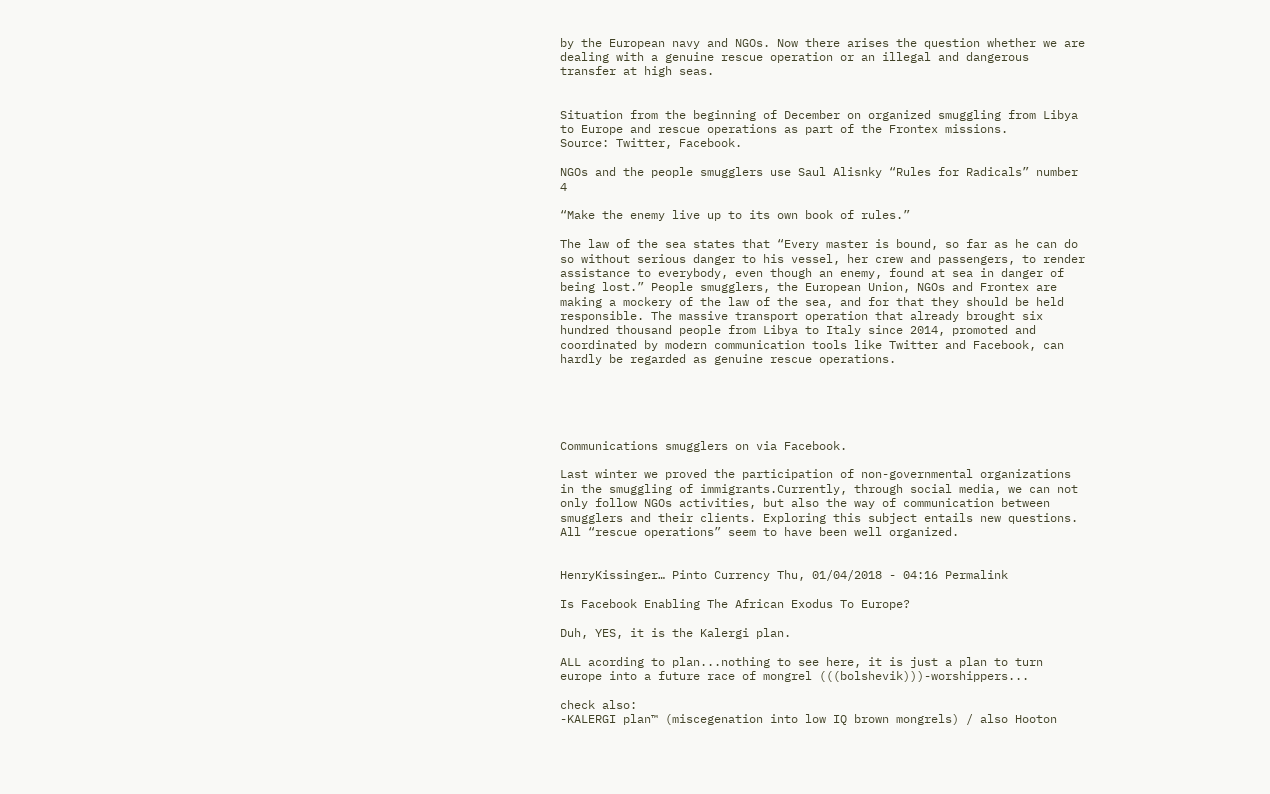by the European navy and NGOs. Now there arises the question whether we are dealing with a genuine rescue operation or an illegal and dangerous transfer at high seas.


Situation from the beginning of December on organized smuggling from Libya to Europe and rescue operations as part of the Frontex missions.
Source: Twitter, Facebook.

NGOs and the people smugglers use Saul Alisnky “Rules for Radicals” number 4

“Make the enemy live up to its own book of rules.”

The law of the sea states that “Every master is bound, so far as he can do so without serious danger to his vessel, her crew and passengers, to render assistance to everybody, even though an enemy, found at sea in danger of being lost.” People smugglers, the European Union, NGOs and Frontex are making a mockery of the law of the sea, and for that they should be held responsible. The massive transport operation that already brought six hundred thousand people from Libya to Italy since 2014, promoted and coordinated by modern communication tools like Twitter and Facebook, can hardly be regarded as genuine rescue operations.





Communications smugglers on via Facebook.

Last winter we proved the participation of non-governmental organizations in the smuggling of immigrants.Currently, through social media, we can not only follow NGOs activities, but also the way of communication between smugglers and their clients. Exploring this subject entails new questions. All “rescue operations” seem to have been well organized.


HenryKissinger… Pinto Currency Thu, 01/04/2018 - 04:16 Permalink

Is Facebook Enabling The African Exodus To Europe?

Duh, YES, it is the Kalergi plan.

ALL acording to plan...nothing to see here, it is just a plan to turn europe into a future race of mongrel (((bolshevik)))-worshippers...

check also:
-KALERGI plan™ (miscegenation into low IQ brown mongrels) / also Hooton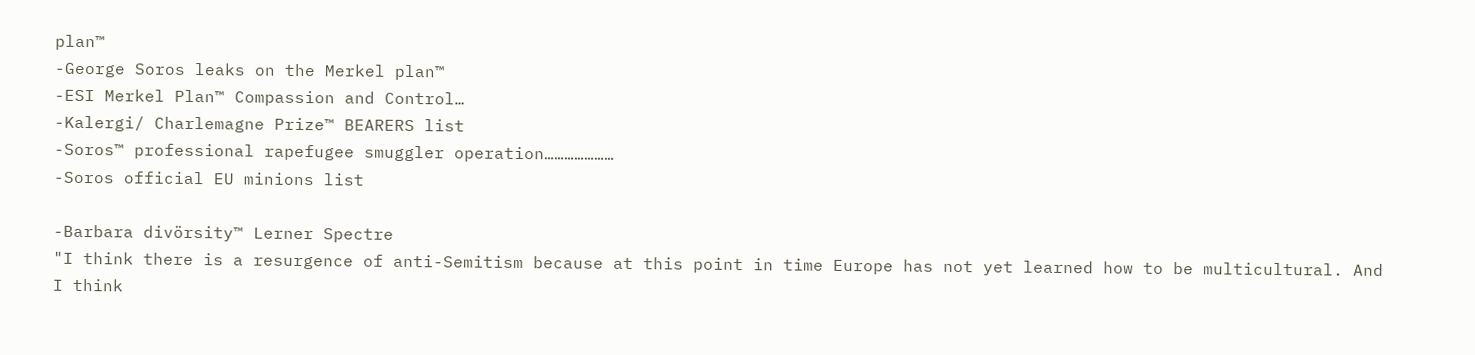plan™
-George Soros leaks on the Merkel plan™
-ESI Merkel Plan™ Compassion and Control…
-Kalergi/ Charlemagne Prize™ BEARERS list
-Soros™ professional rapefugee smuggler operation…………………
-Soros official EU minions list

-Barbara divörsity™ Lerner Spectre
"I think there is a resurgence of anti-Semitism because at this point in time Europe has not yet learned how to be multicultural. And I think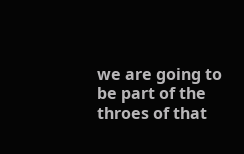we are going to be part of the throes of that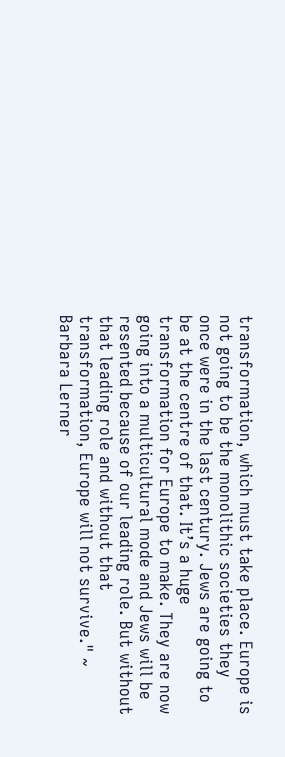transformation, which must take place. Europe is not going to be the monolithic societies they once were in the last century. Jews are going to be at the centre of that. It’s a huge transformation for Europe to make. They are now going into a multicultural mode and Jews will be resented because of our leading role. But without that leading role and without that transformation, Europe will not survive." ~ Barbara Lerner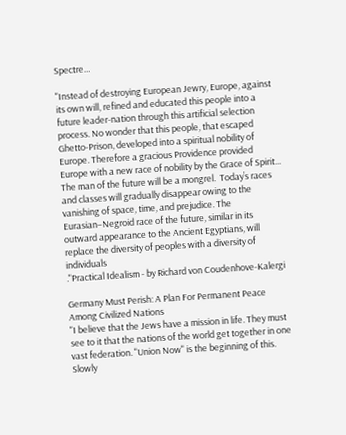Spectre…

"Instead of destroying European Jewry, Europe, against its own will, refined and educated this people into a future leader-nation through this artificial selection process. No wonder that this people, that escaped Ghetto-Prison, developed into a spiritual nobility of Europe. Therefore a gracious Providence provided Europe with a new race of nobility by the Grace of Spirit...
The man of the future will be a mongrel.  Today’s races and classes will gradually disappear owing to the vanishing of space, time, and prejudice. The Eurasian–Negroid race of the future, similar in its outward appearance to the Ancient Egyptians, will replace the diversity of peoples with a diversity of individuals
."Practical Idealism - by Richard von Coudenhove-Kalergi

Germany Must Perish: A Plan For Permanent Peace Among Civilized Nations
"I believe that the Jews have a mission in life. They must see to it that the nations of the world get together in one vast federation. "Union Now" is the beginning of this. Slowly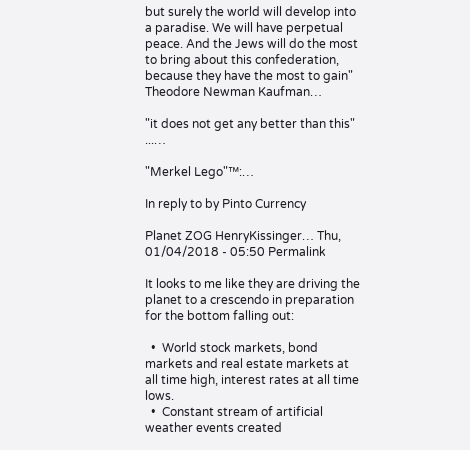but surely the world will develop into a paradise. We will have perpetual peace. And the Jews will do the most to bring about this confederation, because they have the most to gain" Theodore Newman Kaufman…

"it does not get any better than this" ...…

"Merkel Lego"™:…

In reply to by Pinto Currency

Planet ZOG HenryKissinger… Thu, 01/04/2018 - 05:50 Permalink

It looks to me like they are driving the planet to a crescendo in preparation for the bottom falling out:

  •  World stock markets, bond markets and real estate markets at all time high, interest rates at all time lows.
  •  Constant stream of artificial weather events created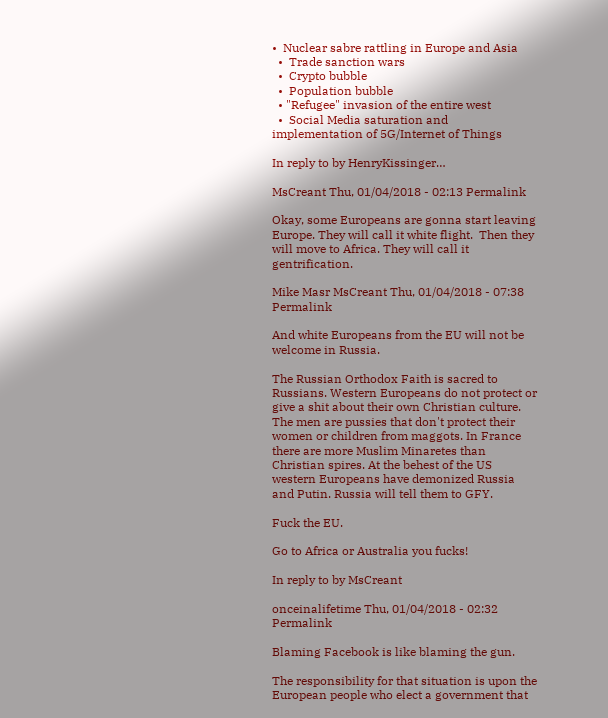•  Nuclear sabre rattling in Europe and Asia
  •  Trade sanction wars
  •  Crypto bubble
  •  Population bubble
  • "Refugee" invasion of the entire west
  •  Social Media saturation and implementation of 5G/Internet of Things

In reply to by HenryKissinger…

MsCreant Thu, 01/04/2018 - 02:13 Permalink

Okay, some Europeans are gonna start leaving Europe. They will call it white flight.  Then they will move to Africa. They will call it gentrification.

Mike Masr MsCreant Thu, 01/04/2018 - 07:38 Permalink

And white Europeans from the EU will not be welcome in Russia.

The Russian Orthodox Faith is sacred to Russians. Western Europeans do not protect or give a shit about their own Christian culture. The men are pussies that don't protect their women or children from maggots. In France there are more Muslim Minaretes than Christian spires. At the behest of the US western Europeans have demonized Russia and Putin. Russia will tell them to GFY.

Fuck the EU.

Go to Africa or Australia you fucks!

In reply to by MsCreant

onceinalifetime Thu, 01/04/2018 - 02:32 Permalink

Blaming Facebook is like blaming the gun.

The responsibility for that situation is upon the European people who elect a government that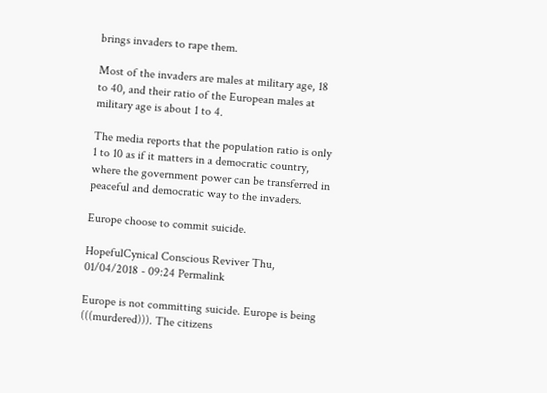brings invaders to rape them.

Most of the invaders are males at military age, 18 to 40, and their ratio of the European males at military age is about 1 to 4.

The media reports that the population ratio is only 1 to 10 as if it matters in a democratic country, where the government power can be transferred in peaceful and democratic way to the invaders.

Europe choose to commit suicide.

HopefulCynical Conscious Reviver Thu, 01/04/2018 - 09:24 Permalink

Europe is not committing suicide. Europe is being (((murdered))). The citizens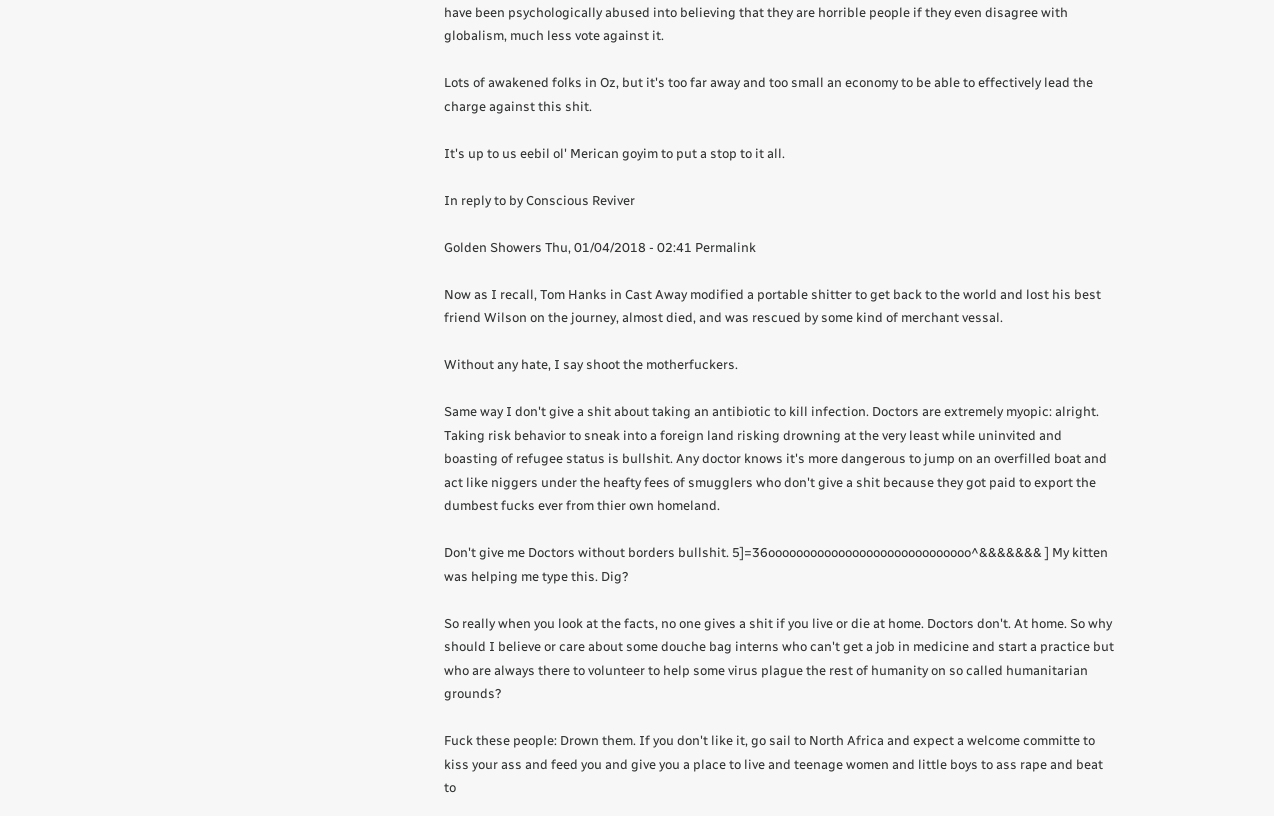have been psychologically abused into believing that they are horrible people if they even disagree with globalism, much less vote against it.

Lots of awakened folks in Oz, but it's too far away and too small an economy to be able to effectively lead the charge against this shit.

It's up to us eebil ol' Merican goyim to put a stop to it all.

In reply to by Conscious Reviver

Golden Showers Thu, 01/04/2018 - 02:41 Permalink

Now as I recall, Tom Hanks in Cast Away modified a portable shitter to get back to the world and lost his best friend Wilson on the journey, almost died, and was rescued by some kind of merchant vessal.

Without any hate, I say shoot the motherfuckers.

Same way I don't give a shit about taking an antibiotic to kill infection. Doctors are extremely myopic: alright. Taking risk behavior to sneak into a foreign land risking drowning at the very least while uninvited and boasting of refugee status is bullshit. Any doctor knows it's more dangerous to jump on an overfilled boat and act like niggers under the heafty fees of smugglers who don't give a shit because they got paid to export the dumbest fucks ever from thier own homeland.

Don't give me Doctors without borders bullshit. 5]=36ooooooooooooooooooooooooooooo^&&&&&&& ] My kitten was helping me type this. Dig?

So really when you look at the facts, no one gives a shit if you live or die at home. Doctors don't. At home. So why should I believe or care about some douche bag interns who can't get a job in medicine and start a practice but who are always there to volunteer to help some virus plague the rest of humanity on so called humanitarian grounds?

Fuck these people: Drown them. If you don't like it, go sail to North Africa and expect a welcome committe to kiss your ass and feed you and give you a place to live and teenage women and little boys to ass rape and beat to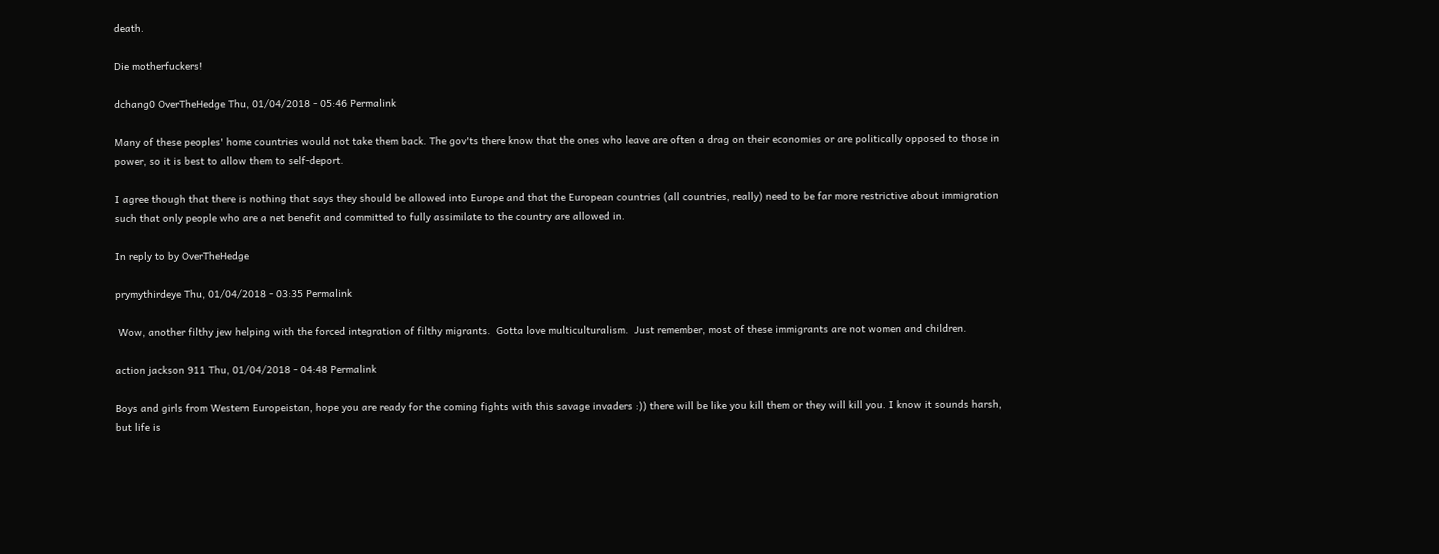death.

Die motherfuckers!

dchang0 OverTheHedge Thu, 01/04/2018 - 05:46 Permalink

Many of these peoples' home countries would not take them back. The gov'ts there know that the ones who leave are often a drag on their economies or are politically opposed to those in power, so it is best to allow them to self-deport.

I agree though that there is nothing that says they should be allowed into Europe and that the European countries (all countries, really) need to be far more restrictive about immigration such that only people who are a net benefit and committed to fully assimilate to the country are allowed in.

In reply to by OverTheHedge

prymythirdeye Thu, 01/04/2018 - 03:35 Permalink

 Wow, another filthy jew helping with the forced integration of filthy migrants.  Gotta love multiculturalism.  Just remember, most of these immigrants are not women and children.

action jackson 911 Thu, 01/04/2018 - 04:48 Permalink

Boys and girls from Western Europeistan, hope you are ready for the coming fights with this savage invaders :)) there will be like you kill them or they will kill you. I know it sounds harsh, but life is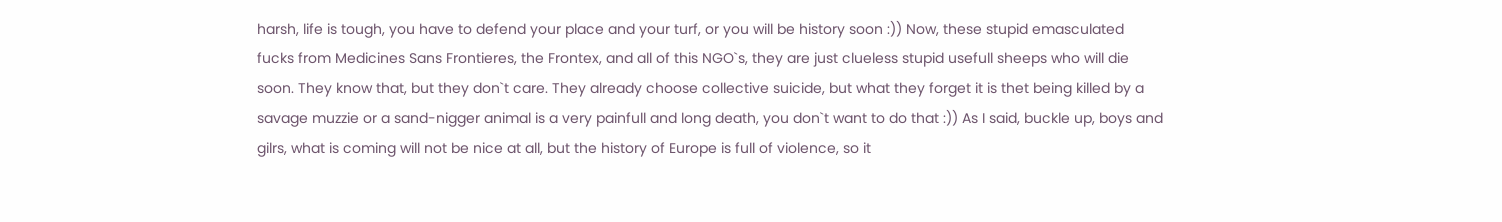harsh, life is tough, you have to defend your place and your turf, or you will be history soon :)) Now, these stupid emasculated fucks from Medicines Sans Frontieres, the Frontex, and all of this NGO`s, they are just clueless stupid usefull sheeps who will die soon. They know that, but they don`t care. They already choose collective suicide, but what they forget it is thet being killed by a savage muzzie or a sand-nigger animal is a very painfull and long death, you don`t want to do that :)) As I said, buckle up, boys and gilrs, what is coming will not be nice at all, but the history of Europe is full of violence, so it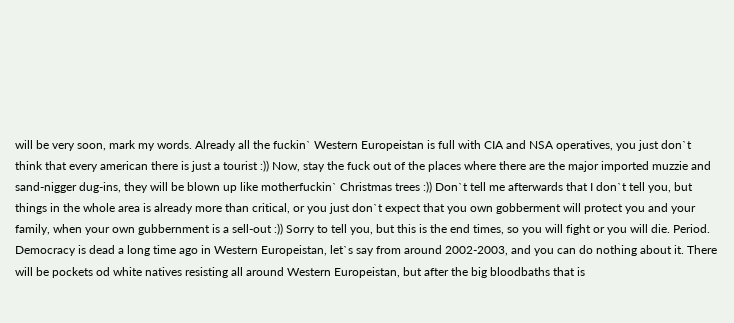will be very soon, mark my words. Already all the fuckin` Western Europeistan is full with CIA and NSA operatives, you just don`t think that every american there is just a tourist :)) Now, stay the fuck out of the places where there are the major imported muzzie and sand-nigger dug-ins, they will be blown up like motherfuckin` Christmas trees :)) Don`t tell me afterwards that I don`t tell you, but things in the whole area is already more than critical, or you just don`t expect that you own gobberment will protect you and your family, when your own gubbernment is a sell-out :)) Sorry to tell you, but this is the end times, so you will fight or you will die. Period. Democracy is dead a long time ago in Western Europeistan, let`s say from around 2002-2003, and you can do nothing about it. There will be pockets od white natives resisting all around Western Europeistan, but after the big bloodbaths that is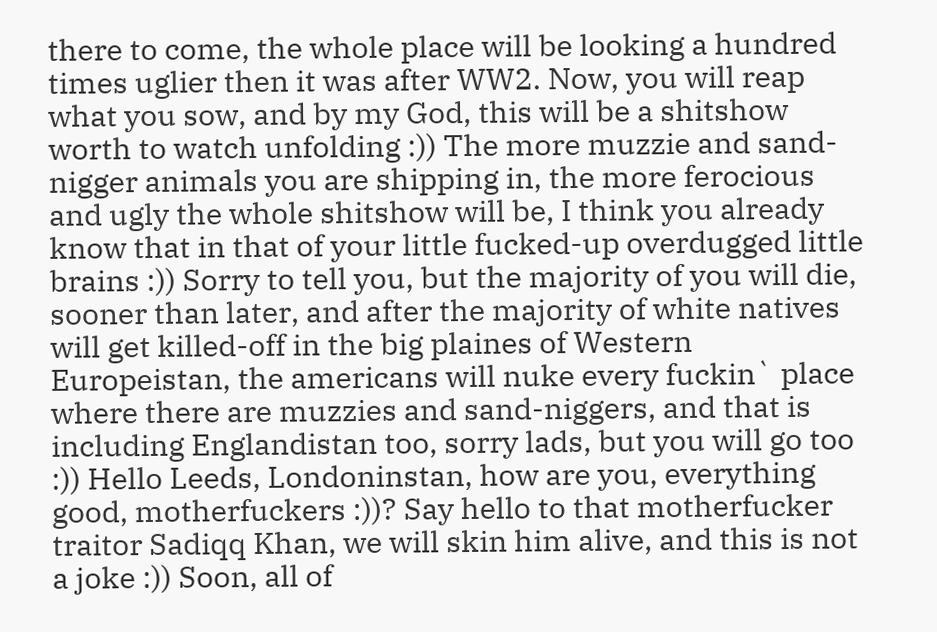there to come, the whole place will be looking a hundred times uglier then it was after WW2. Now, you will reap what you sow, and by my God, this will be a shitshow worth to watch unfolding :)) The more muzzie and sand-nigger animals you are shipping in, the more ferocious and ugly the whole shitshow will be, I think you already know that in that of your little fucked-up overdugged little brains :)) Sorry to tell you, but the majority of you will die, sooner than later, and after the majority of white natives will get killed-off in the big plaines of Western Europeistan, the americans will nuke every fuckin` place where there are muzzies and sand-niggers, and that is including Englandistan too, sorry lads, but you will go too :)) Hello Leeds, Londoninstan, how are you, everything good, motherfuckers :))? Say hello to that motherfucker traitor Sadiqq Khan, we will skin him alive, and this is not a joke :)) Soon, all of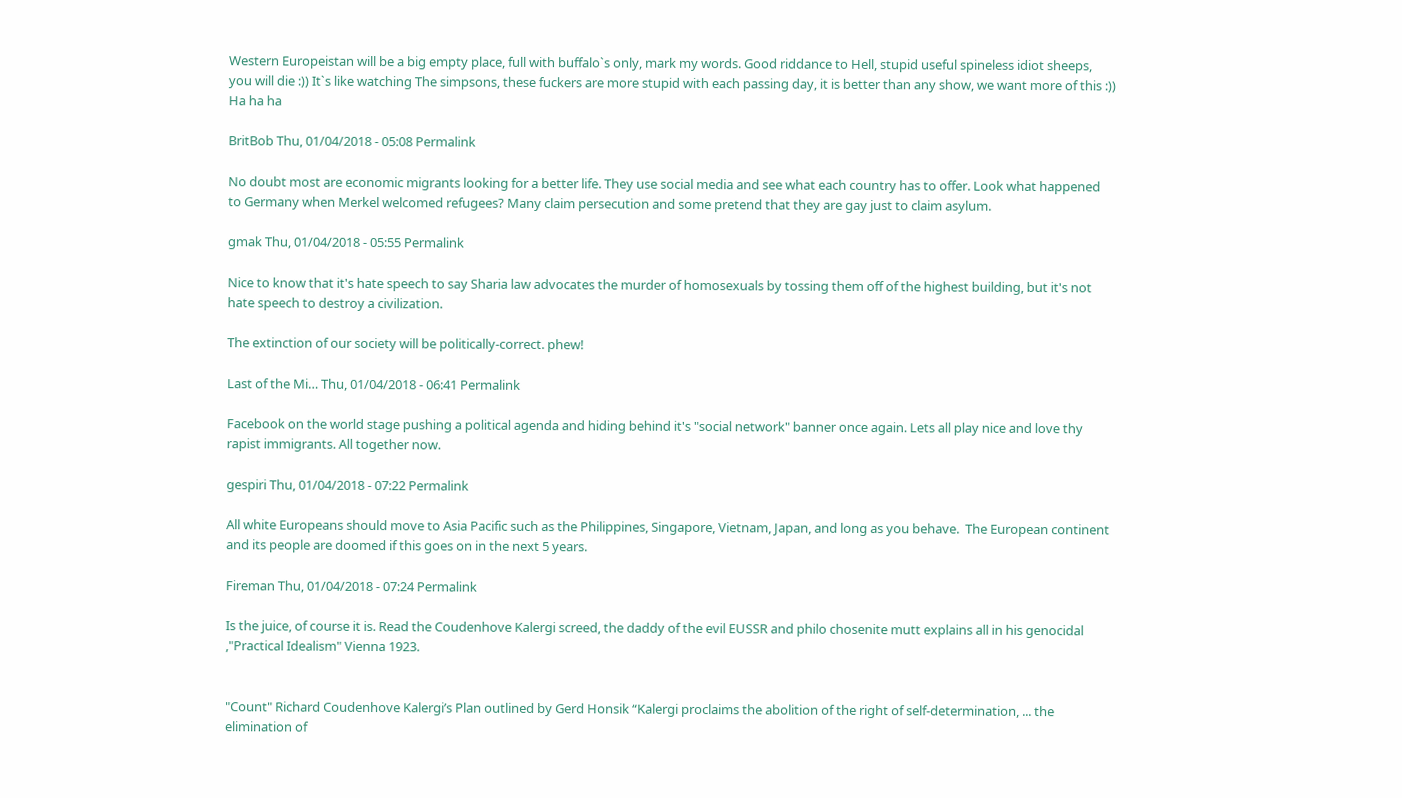Western Europeistan will be a big empty place, full with buffalo`s only, mark my words. Good riddance to Hell, stupid useful spineless idiot sheeps, you will die :)) It`s like watching The simpsons, these fuckers are more stupid with each passing day, it is better than any show, we want more of this :)) Ha ha ha

BritBob Thu, 01/04/2018 - 05:08 Permalink

No doubt most are economic migrants looking for a better life. They use social media and see what each country has to offer. Look what happened to Germany when Merkel welcomed refugees? Many claim persecution and some pretend that they are gay just to claim asylum.

gmak Thu, 01/04/2018 - 05:55 Permalink

Nice to know that it's hate speech to say Sharia law advocates the murder of homosexuals by tossing them off of the highest building, but it's not hate speech to destroy a civilization.

The extinction of our society will be politically-correct. phew!

Last of the Mi… Thu, 01/04/2018 - 06:41 Permalink

Facebook on the world stage pushing a political agenda and hiding behind it's "social network" banner once again. Lets all play nice and love thy rapist immigrants. All together now.

gespiri Thu, 01/04/2018 - 07:22 Permalink

All white Europeans should move to Asia Pacific such as the Philippines, Singapore, Vietnam, Japan, and long as you behave.  The European continent and its people are doomed if this goes on in the next 5 years.

Fireman Thu, 01/04/2018 - 07:24 Permalink

Is the juice, of course it is. Read the Coudenhove Kalergi screed, the daddy of the evil EUSSR and philo chosenite mutt explains all in his genocidal ,"Practical Idealism" Vienna 1923.


"Count" Richard Coudenhove Kalergi’s Plan outlined by Gerd Honsik “Kalergi proclaims the abolition of the right of self-determination, ... the elimination of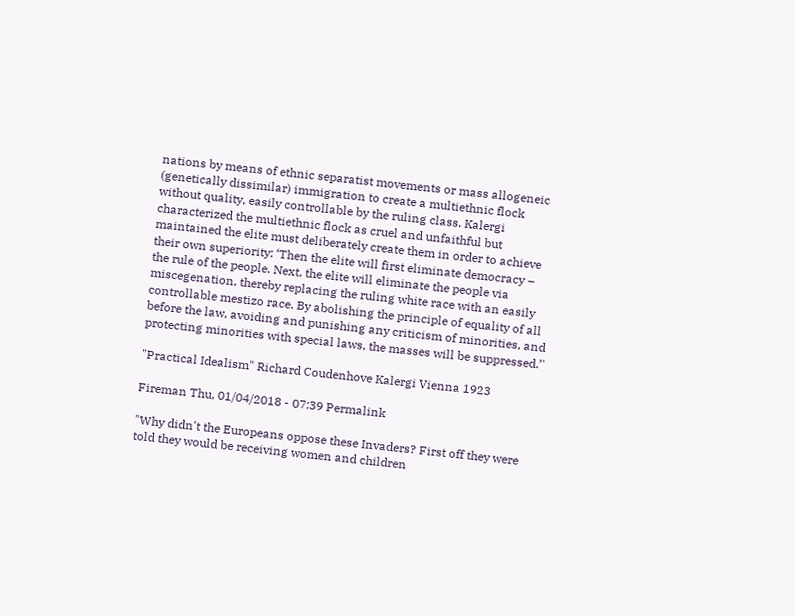nations by means of ethnic separatist movements or mass allogeneic (genetically dissimilar) immigration to create a multiethnic flock without quality, easily controllable by the ruling class. Kalergi characterized the multiethnic flock as cruel and unfaithful but maintained the elite must deliberately create them in order to achieve their own superiority: ‘Then the elite will first eliminate democracy – the rule of the people. Next, the elite will eliminate the people via miscegenation, thereby replacing the ruling white race with an easily controllable mestizo race. By abolishing the principle of equality of all before the law, avoiding and punishing any criticism of minorities, and protecting minorities with special laws, the masses will be suppressed.’'

"Practical Idealism" Richard Coudenhove Kalergi Vienna 1923

Fireman Thu, 01/04/2018 - 07:39 Permalink

"Why didn't the Europeans oppose these Invaders? First off they were told they would be receiving women and children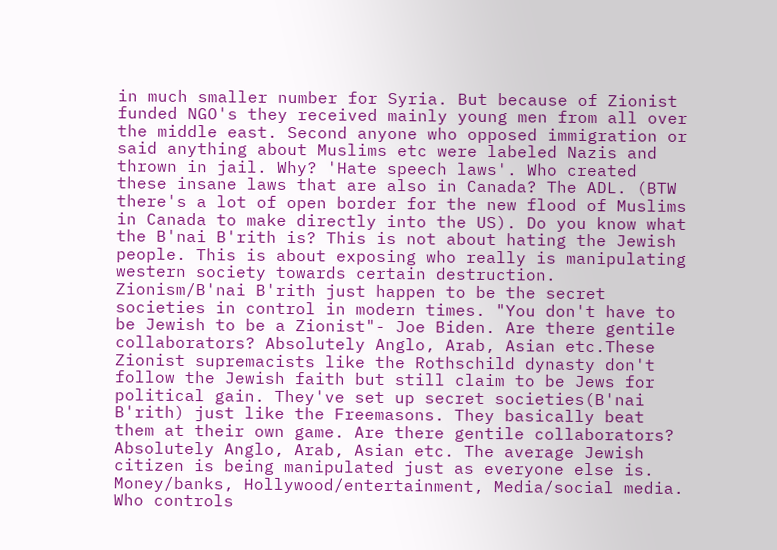in much smaller number for Syria. But because of Zionist funded NGO's they received mainly young men from all over the middle east. Second anyone who opposed immigration or said anything about Muslims etc were labeled Nazis and thrown in jail. Why? 'Hate speech laws'. Who created these insane laws that are also in Canada? The ADL. (BTW there's a lot of open border for the new flood of Muslims in Canada to make directly into the US). Do you know what the B'nai B'rith is? This is not about hating the Jewish people. This is about exposing who really is manipulating western society towards certain destruction. Zionism/B'nai B'rith just happen to be the secret societies in control in modern times. "You don't have to be Jewish to be a Zionist"- Joe Biden. Are there gentile collaborators? Absolutely Anglo, Arab, Asian etc.These Zionist supremacists like the Rothschild dynasty don't follow the Jewish faith but still claim to be Jews for political gain. They've set up secret societies(B'nai B'rith) just like the Freemasons. They basically beat them at their own game. Are there gentile collaborators? Absolutely Anglo, Arab, Asian etc. The average Jewish citizen is being manipulated just as everyone else is. Money/banks, Hollywood/entertainment, Media/social media. Who controls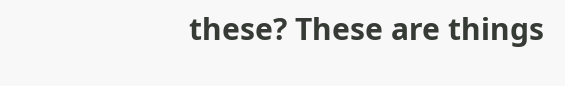these? These are things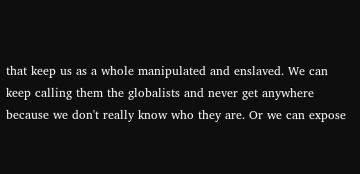that keep us as a whole manipulated and enslaved. We can keep calling them the globalists and never get anywhere because we don't really know who they are. Or we can expose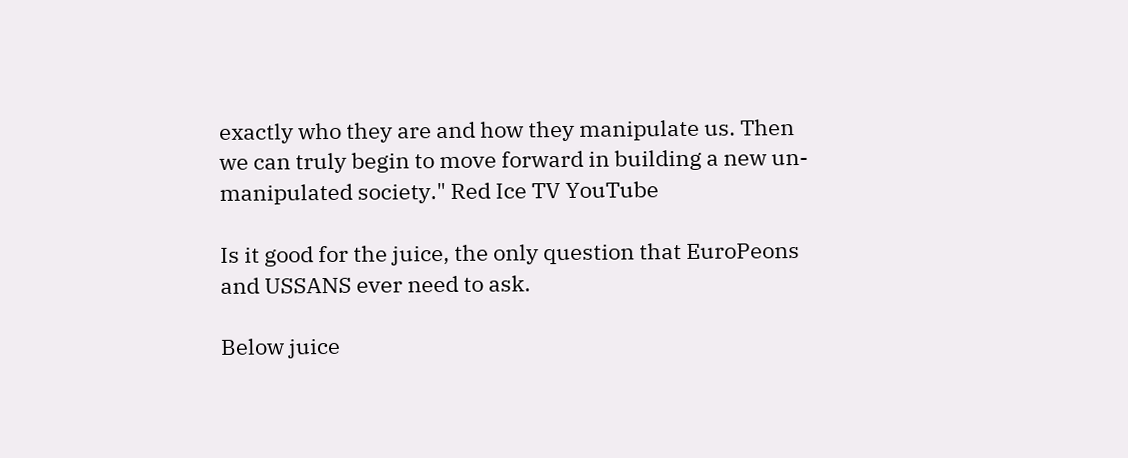exactly who they are and how they manipulate us. Then we can truly begin to move forward in building a new un-manipulated society." Red Ice TV YouTube

Is it good for the juice, the only question that EuroPeons and USSANS ever need to ask.

Below juice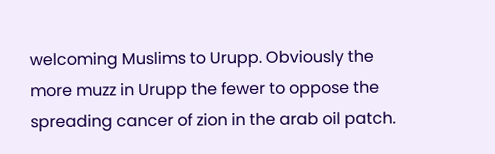welcoming Muslims to Urupp. Obviously the more muzz in Urupp the fewer to oppose the spreading cancer of zion in the arab oil patch.